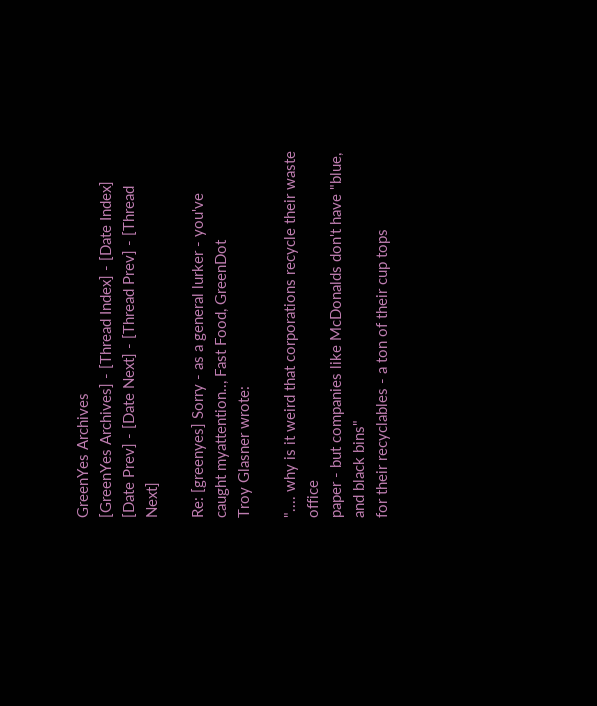GreenYes Archives
[GreenYes Archives] - [Thread Index] - [Date Index]
[Date Prev] - [Date Next] - [Thread Prev] - [Thread Next]

Re: [greenyes] Sorry - as a general lurker - you've caught myattention.., Fast Food, GreenDot
Troy Glasner wrote:

".... why is it weird that corporations recycle their waste office
paper - but companies like McDonalds don't have "blue, and black bins"
for their recyclables - a ton of their cup tops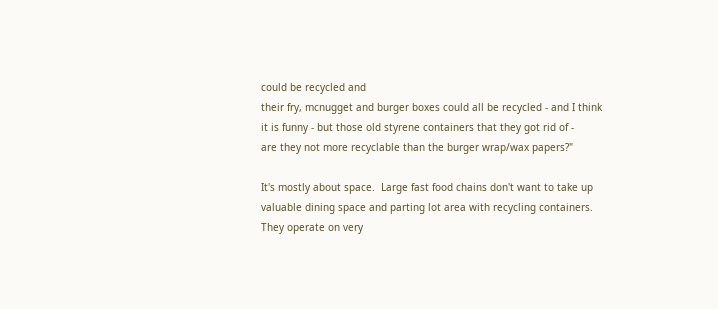could be recycled and
their fry, mcnugget and burger boxes could all be recycled - and I think
it is funny - but those old styrene containers that they got rid of -
are they not more recyclable than the burger wrap/wax papers?"

It's mostly about space.  Large fast food chains don't want to take up
valuable dining space and parting lot area with recycling containers.
They operate on very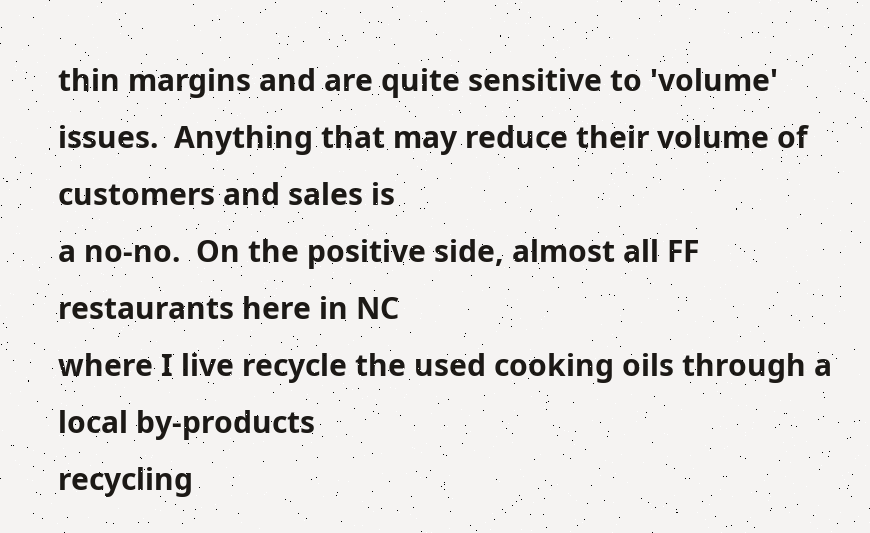thin margins and are quite sensitive to 'volume'
issues.  Anything that may reduce their volume of customers and sales is
a no-no.  On the positive side, almost all FF restaurants here in NC
where I live recycle the used cooking oils through a local by-products
recycling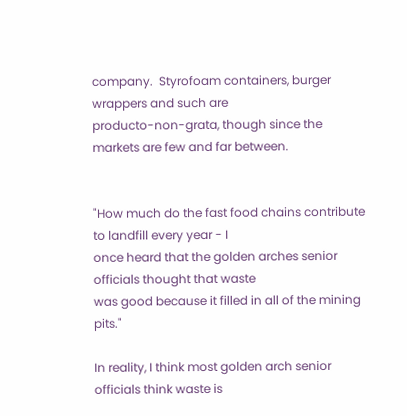company.  Styrofoam containers, burger wrappers and such are
producto-non-grata, though since the markets are few and far between.


"How much do the fast food chains contribute to landfill every year - I
once heard that the golden arches senior officials thought that waste
was good because it filled in all of the mining pits."

In reality, I think most golden arch senior officials think waste is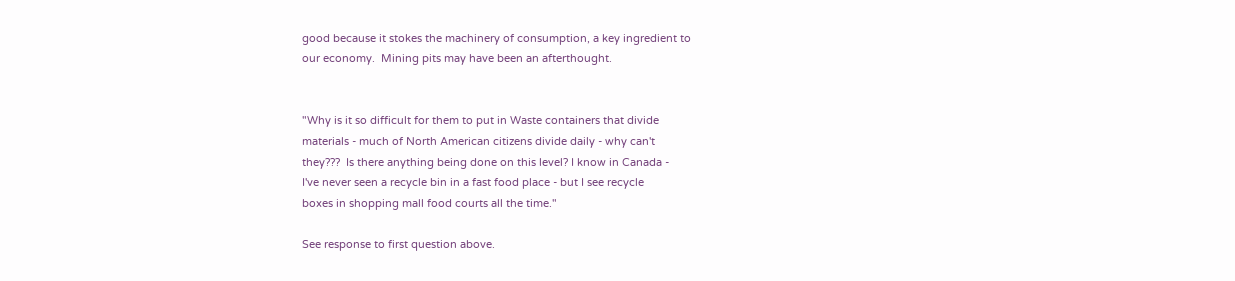good because it stokes the machinery of consumption, a key ingredient to
our economy.  Mining pits may have been an afterthought.


"Why is it so difficult for them to put in Waste containers that divide
materials - much of North American citizens divide daily - why can't
they???  Is there anything being done on this level? I know in Canada -
I've never seen a recycle bin in a fast food place - but I see recycle
boxes in shopping mall food courts all the time."

See response to first question above.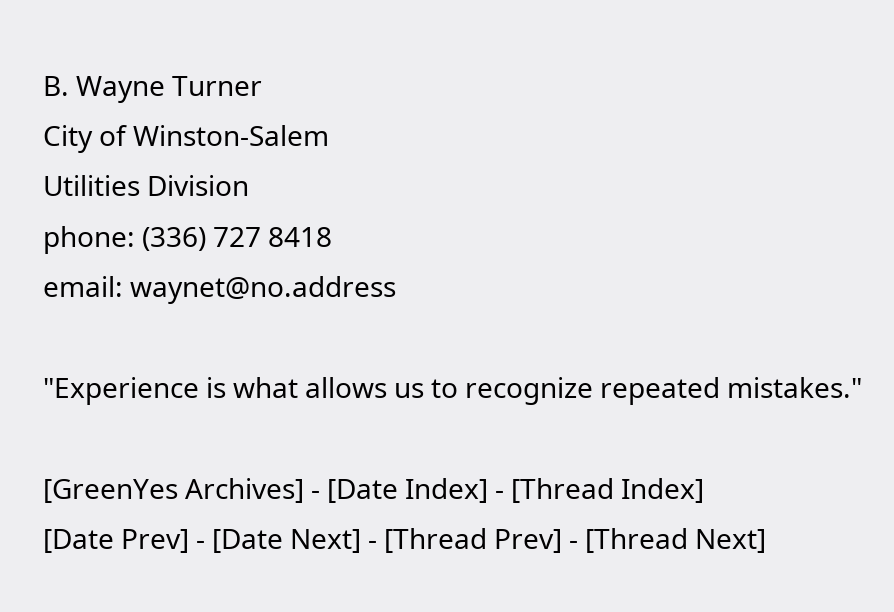B. Wayne Turner
City of Winston-Salem
Utilities Division
phone: (336) 727 8418
email: waynet@no.address

"Experience is what allows us to recognize repeated mistakes."

[GreenYes Archives] - [Date Index] - [Thread Index]
[Date Prev] - [Date Next] - [Thread Prev] - [Thread Next]